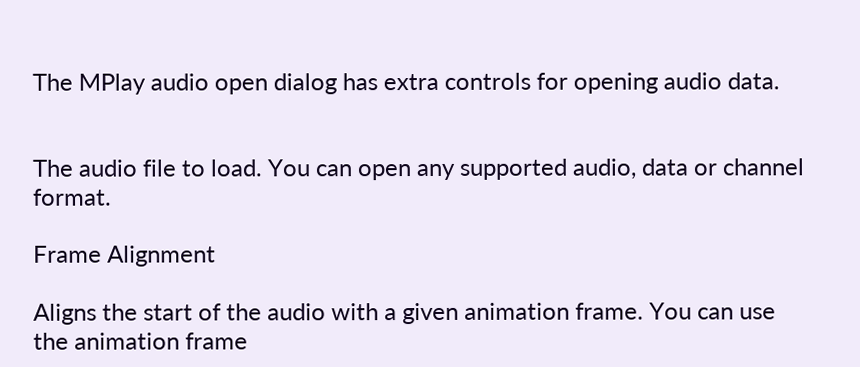The MPlay audio open dialog has extra controls for opening audio data.


The audio file to load. You can open any supported audio, data or channel format.

Frame Alignment

Aligns the start of the audio with a given animation frame. You can use the animation frame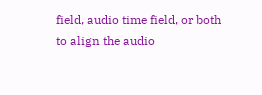field, audio time field, or both to align the audio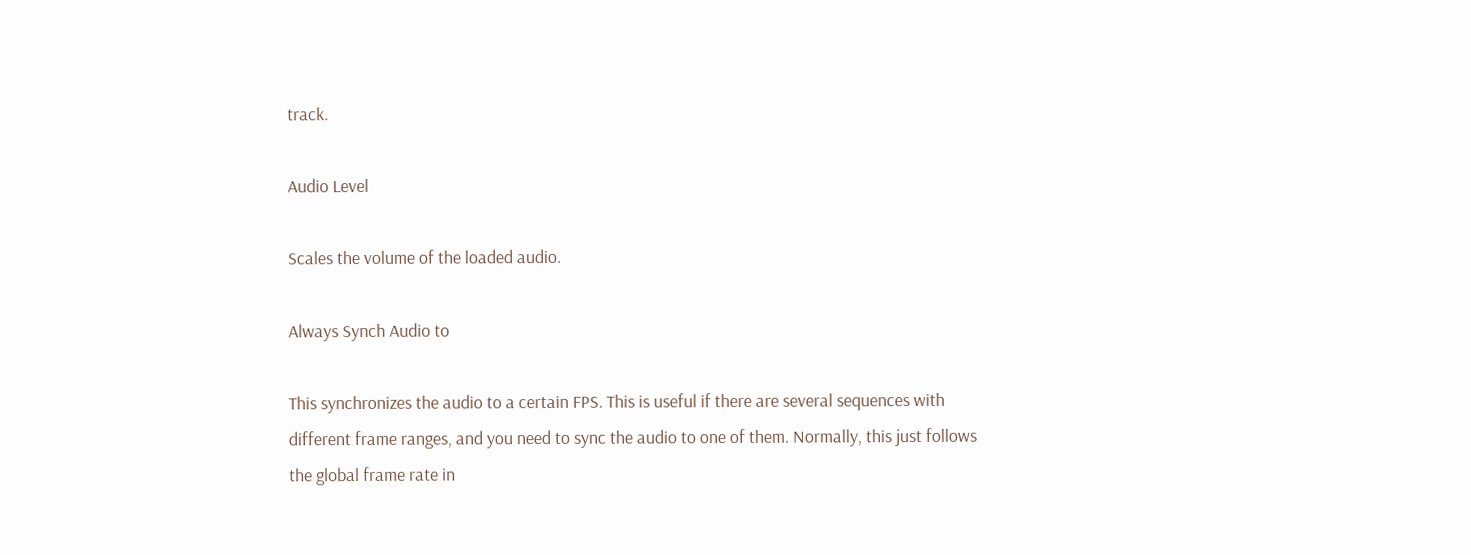track.

Audio Level

Scales the volume of the loaded audio.

Always Synch Audio to

This synchronizes the audio to a certain FPS. This is useful if there are several sequences with different frame ranges, and you need to sync the audio to one of them. Normally, this just follows the global frame rate in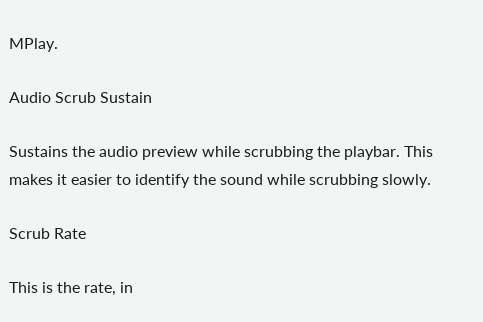MPlay.

Audio Scrub Sustain

Sustains the audio preview while scrubbing the playbar. This makes it easier to identify the sound while scrubbing slowly.

Scrub Rate

This is the rate, in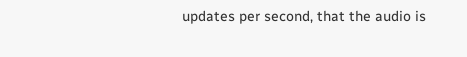updates per second, that the audio is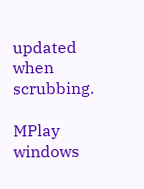updated when scrubbing.

MPlay windows